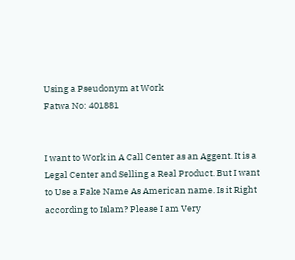Using a Pseudonym at Work
Fatwa No: 401881


I want to Work in A Call Center as an Aggent. It is a Legal Center and Selling a Real Product. But I want to Use a Fake Name As American name. Is it Right according to Islam? Please I am Very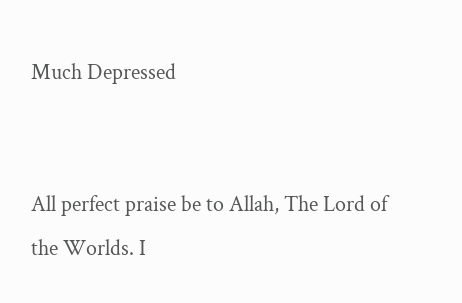Much Depressed


All perfect praise be to Allah, The Lord of the Worlds. I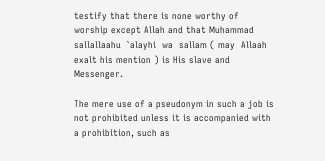testify that there is none worthy of worship except Allah and that Muhammad  sallallaahu  `alayhi  wa  sallam ( may  Allaah exalt his mention ) is His slave and Messenger.

The mere use of a pseudonym in such a job is not prohibited unless it is accompanied with a prohibition, such as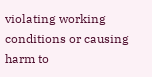violating working conditions or causing harm to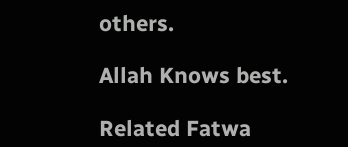others.

Allah Knows best.

Related Fatwa